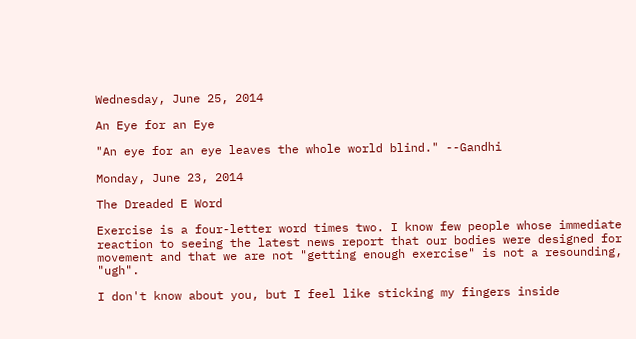Wednesday, June 25, 2014

An Eye for an Eye

"An eye for an eye leaves the whole world blind." --Gandhi

Monday, June 23, 2014

The Dreaded E Word

Exercise is a four-letter word times two. I know few people whose immediate reaction to seeing the latest news report that our bodies were designed for movement and that we are not "getting enough exercise" is not a resounding, "ugh".

I don't know about you, but I feel like sticking my fingers inside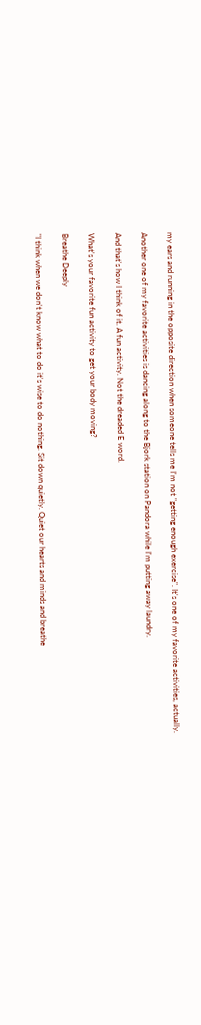my ears and running in the opposite direction when someone tells me I'm not "getting enough exercise". It's one of my favorite activities, actually.

Another one of my favorite activities is dancing along to the Bjork station on Pandora while I'm putting away laundry.

And that's how I think of it. A fun activity. Not the dreaded E word.

What's your favorite fun activity to get your body moving?

Breathe Deeply

"I think when we don't know what to do it's wise to do nothing. Sit down quietly. Quiet our hearts and minds and breathe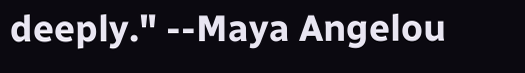deeply." --Maya Angelou